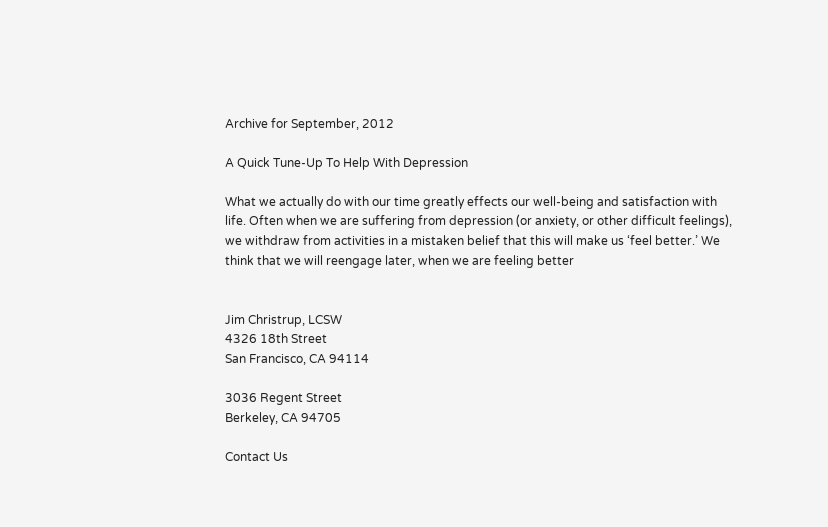Archive for September, 2012

A Quick Tune-Up To Help With Depression

What we actually do with our time greatly effects our well-being and satisfaction with life. Often when we are suffering from depression (or anxiety, or other difficult feelings), we withdraw from activities in a mistaken belief that this will make us ‘feel better.’ We think that we will reengage later, when we are feeling better


Jim Christrup, LCSW
4326 18th Street
San Francisco, CA 94114

3036 Regent Street
Berkeley, CA 94705

Contact Us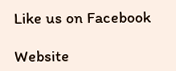Like us on Facebook

Website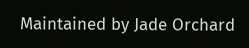Maintained by Jade Orchard